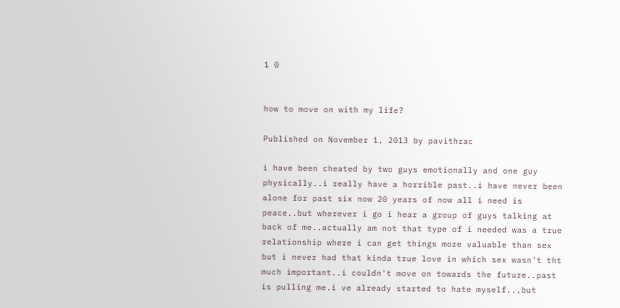1 0


how to move on with my life?

Published on November 1, 2013 by pavithrac

i have been cheated by two guys emotionally and one guy physically..i really have a horrible past..i have never been alone for past six now 20 years of now all i need is peace..but wherever i go i hear a group of guys talking at back of me..actually am not that type of i needed was a true relationship where i can get things more valuable than sex but i never had that kinda true love in which sex wasn't tht much important..i couldn't move on towards the future..past is pulling me.i ve already started to hate myself..,but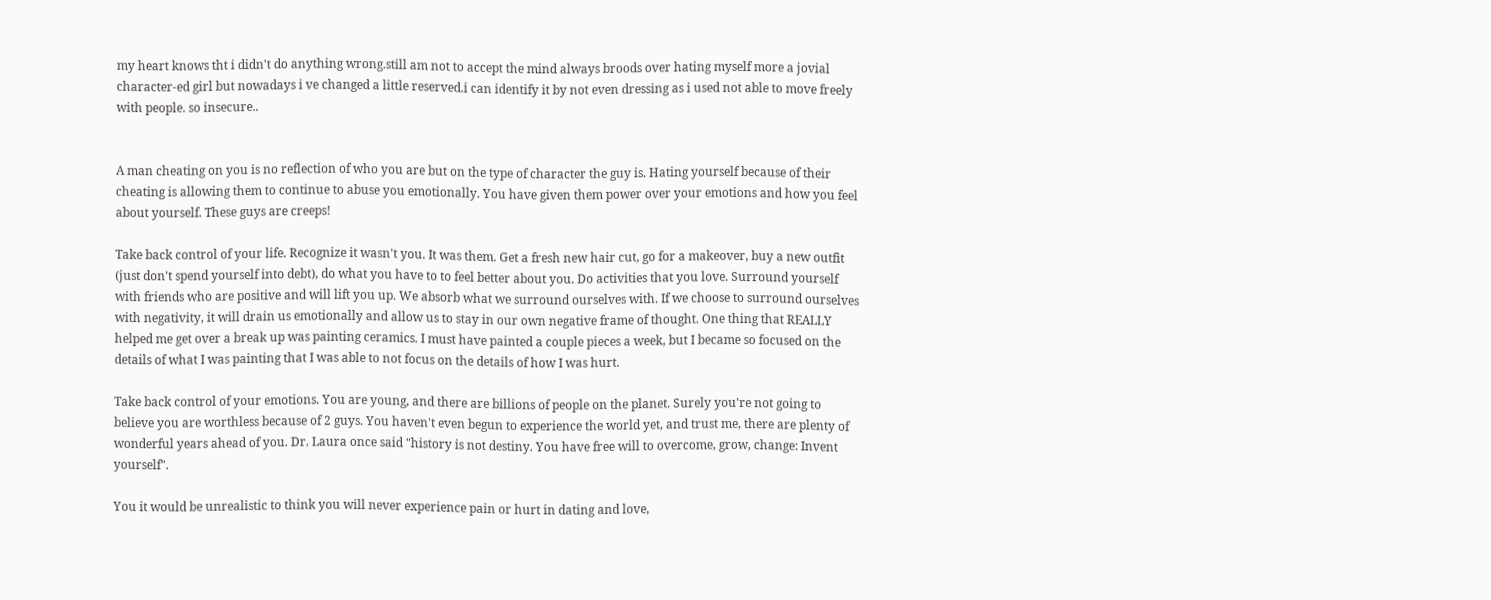my heart knows tht i didn't do anything wrong.still am not to accept the mind always broods over hating myself more a jovial character-ed girl but nowadays i ve changed a little reserved.i can identify it by not even dressing as i used not able to move freely with people. so insecure..


A man cheating on you is no reflection of who you are but on the type of character the guy is. Hating yourself because of their cheating is allowing them to continue to abuse you emotionally. You have given them power over your emotions and how you feel about yourself. These guys are creeps!

Take back control of your life. Recognize it wasn't you. It was them. Get a fresh new hair cut, go for a makeover, buy a new outfit (just don't spend yourself into debt), do what you have to to feel better about you. Do activities that you love. Surround yourself with friends who are positive and will lift you up. We absorb what we surround ourselves with. If we choose to surround ourselves with negativity, it will drain us emotionally and allow us to stay in our own negative frame of thought. One thing that REALLY helped me get over a break up was painting ceramics. I must have painted a couple pieces a week, but I became so focused on the details of what I was painting that I was able to not focus on the details of how I was hurt.

Take back control of your emotions. You are young, and there are billions of people on the planet. Surely you're not going to believe you are worthless because of 2 guys. You haven't even begun to experience the world yet, and trust me, there are plenty of wonderful years ahead of you. Dr. Laura once said "history is not destiny. You have free will to overcome, grow, change: Invent yourself".

You it would be unrealistic to think you will never experience pain or hurt in dating and love,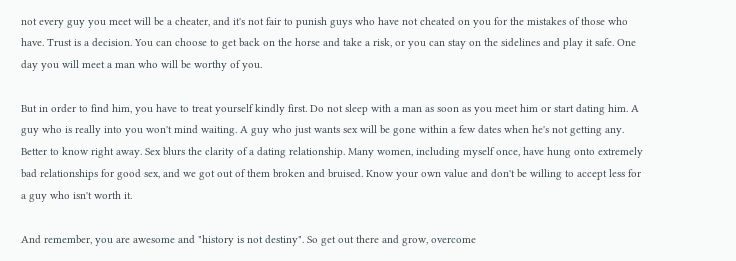not every guy you meet will be a cheater, and it's not fair to punish guys who have not cheated on you for the mistakes of those who have. Trust is a decision. You can choose to get back on the horse and take a risk, or you can stay on the sidelines and play it safe. One day you will meet a man who will be worthy of you.

But in order to find him, you have to treat yourself kindly first. Do not sleep with a man as soon as you meet him or start dating him. A guy who is really into you won't mind waiting. A guy who just wants sex will be gone within a few dates when he's not getting any. Better to know right away. Sex blurs the clarity of a dating relationship. Many women, including myself once, have hung onto extremely bad relationships for good sex, and we got out of them broken and bruised. Know your own value and don't be willing to accept less for a guy who isn't worth it.

And remember, you are awesome and "history is not destiny". So get out there and grow, overcome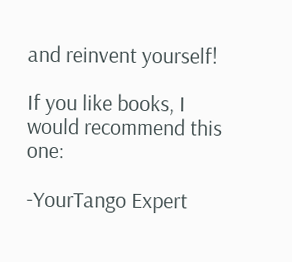and reinvent yourself!

If you like books, I would recommend this one:

-YourTango Expert